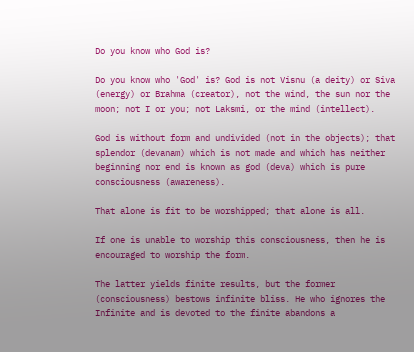Do you know who God is?

Do you know who 'God' is? God is not Visnu (a deity) or Siva (energy) or Brahma (creator), not the wind, the sun nor the moon; not I or you; not Laksmi, or the mind (intellect).

God is without form and undivided (not in the objects); that splendor (devanam) which is not made and which has neither beginning nor end is known as god (deva) which is pure consciousness (awareness).

That alone is fit to be worshipped; that alone is all.

If one is unable to worship this consciousness, then he is encouraged to worship the form.

The latter yields finite results, but the former (consciousness) bestows infinite bliss. He who ignores the Infinite and is devoted to the finite abandons a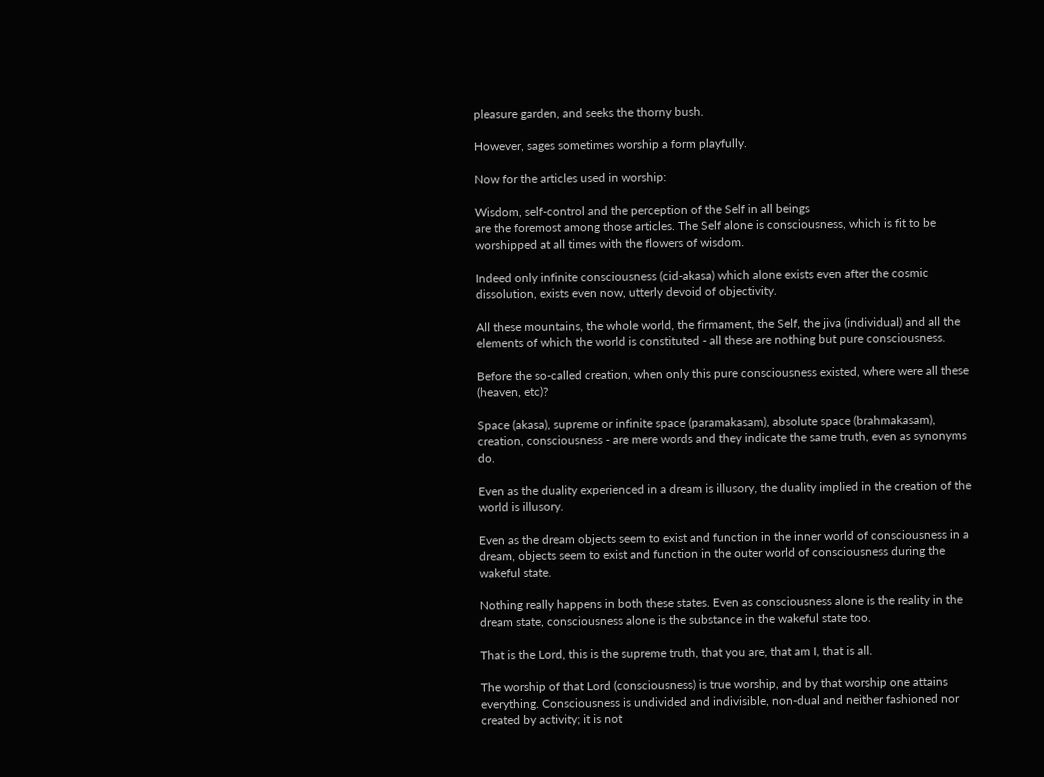pleasure garden, and seeks the thorny bush.

However, sages sometimes worship a form playfully.

Now for the articles used in worship:

Wisdom, self-control and the perception of the Self in all beings
are the foremost among those articles. The Self alone is consciousness, which is fit to be worshipped at all times with the flowers of wisdom.

Indeed only infinite consciousness (cid-akasa) which alone exists even after the cosmic dissolution, exists even now, utterly devoid of objectivity.

All these mountains, the whole world, the firmament, the Self, the jiva (individual) and all the elements of which the world is constituted - all these are nothing but pure consciousness.

Before the so-called creation, when only this pure consciousness existed, where were all these (heaven, etc)?

Space (akasa), supreme or infinite space (paramakasam), absolute space (brahmakasam), creation, consciousness - are mere words and they indicate the same truth, even as synonyms do.

Even as the duality experienced in a dream is illusory, the duality implied in the creation of the world is illusory.

Even as the dream objects seem to exist and function in the inner world of consciousness in a dream, objects seem to exist and function in the outer world of consciousness during the wakeful state.

Nothing really happens in both these states. Even as consciousness alone is the reality in the dream state, consciousness alone is the substance in the wakeful state too.

That is the Lord, this is the supreme truth, that you are, that am I, that is all.

The worship of that Lord (consciousness) is true worship, and by that worship one attains everything. Consciousness is undivided and indivisible, non-dual and neither fashioned nor created by activity; it is not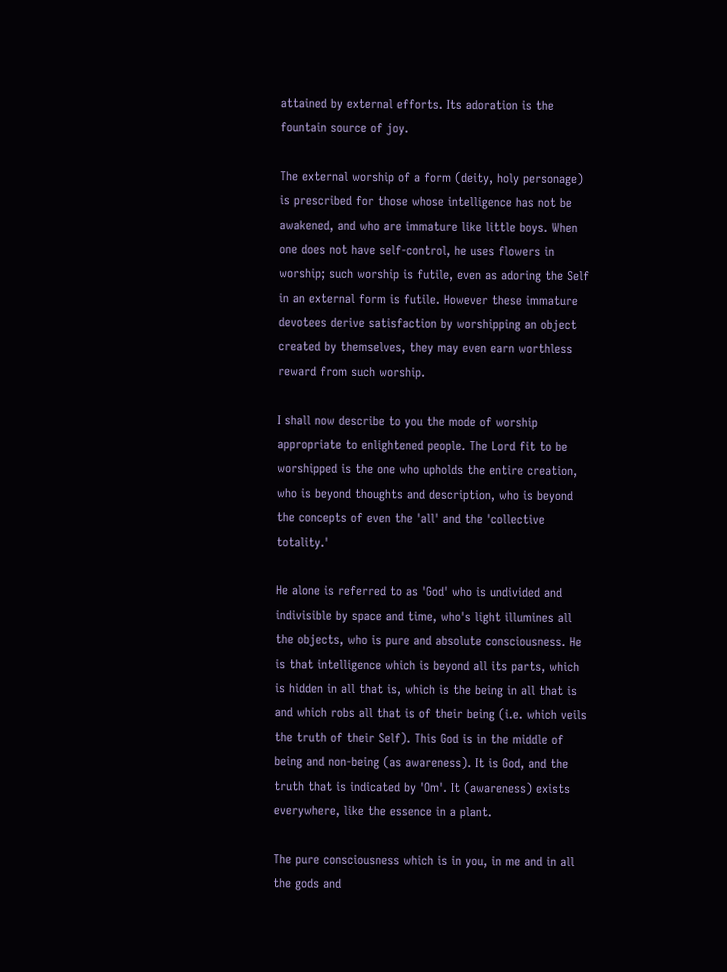attained by external efforts. Its adoration is the fountain source of joy.

The external worship of a form (deity, holy personage) is prescribed for those whose intelligence has not be awakened, and who are immature like little boys. When one does not have self-control, he uses flowers in worship; such worship is futile, even as adoring the Self in an external form is futile. However these immature devotees derive satisfaction by worshipping an object created by themselves, they may even earn worthless reward from such worship.

I shall now describe to you the mode of worship appropriate to enlightened people. The Lord fit to be worshipped is the one who upholds the entire creation, who is beyond thoughts and description, who is beyond the concepts of even the 'all' and the 'collective totality.'

He alone is referred to as 'God' who is undivided and indivisible by space and time, who's light illumines all the objects, who is pure and absolute consciousness. He is that intelligence which is beyond all its parts, which is hidden in all that is, which is the being in all that is and which robs all that is of their being (i.e. which veils the truth of their Self). This God is in the middle of being and non-being (as awareness). It is God, and the truth that is indicated by 'Om'. It (awareness) exists everywhere, like the essence in a plant.

The pure consciousness which is in you, in me and in all the gods and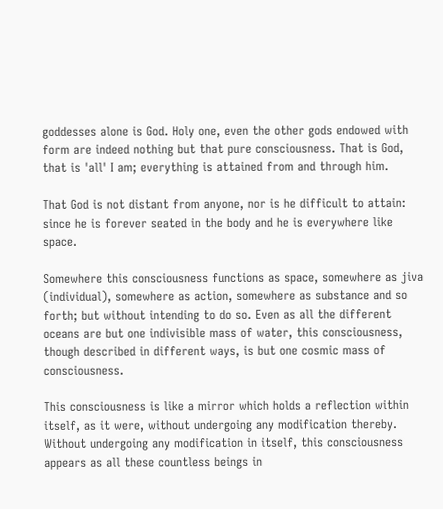goddesses alone is God. Holy one, even the other gods endowed with form are indeed nothing but that pure consciousness. That is God, that is 'all' I am; everything is attained from and through him.

That God is not distant from anyone, nor is he difficult to attain: since he is forever seated in the body and he is everywhere like space.

Somewhere this consciousness functions as space, somewhere as jiva (individual), somewhere as action, somewhere as substance and so forth; but without intending to do so. Even as all the different oceans are but one indivisible mass of water, this consciousness, though described in different ways, is but one cosmic mass of consciousness.

This consciousness is like a mirror which holds a reflection within itself, as it were, without undergoing any modification thereby. Without undergoing any modification in itself, this consciousness appears as all these countless beings in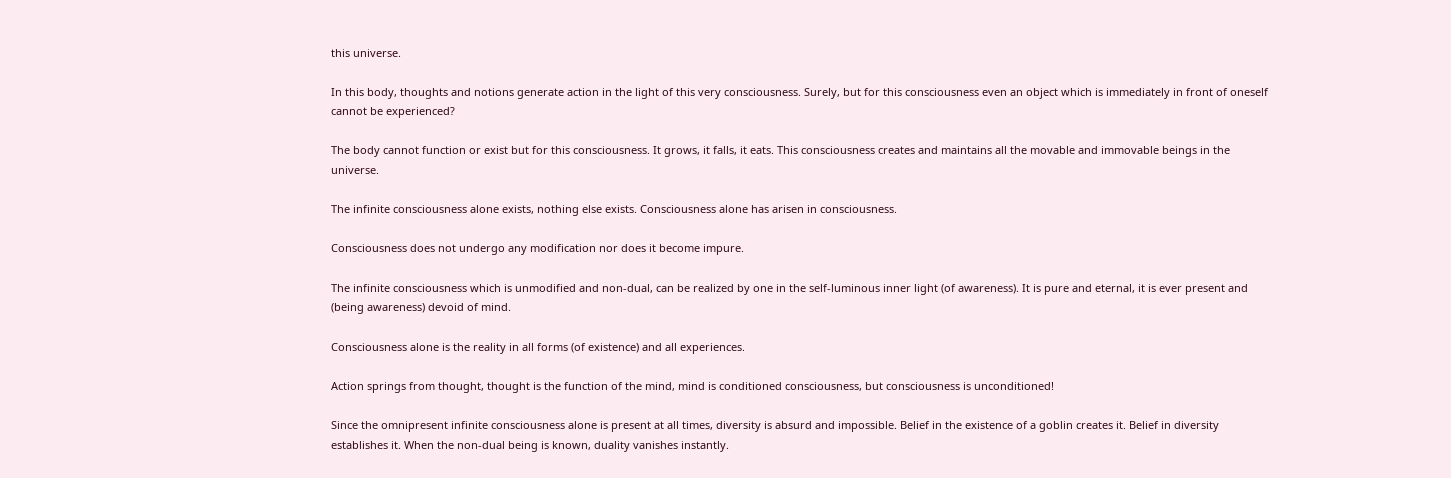this universe.

In this body, thoughts and notions generate action in the light of this very consciousness. Surely, but for this consciousness even an object which is immediately in front of oneself cannot be experienced?

The body cannot function or exist but for this consciousness. It grows, it falls, it eats. This consciousness creates and maintains all the movable and immovable beings in the universe.

The infinite consciousness alone exists, nothing else exists. Consciousness alone has arisen in consciousness.

Consciousness does not undergo any modification nor does it become impure.

The infinite consciousness which is unmodified and non-dual, can be realized by one in the self-luminous inner light (of awareness). It is pure and eternal, it is ever present and (being awareness) devoid of mind.

Consciousness alone is the reality in all forms (of existence) and all experiences.

Action springs from thought, thought is the function of the mind, mind is conditioned consciousness, but consciousness is unconditioned!

Since the omnipresent infinite consciousness alone is present at all times, diversity is absurd and impossible. Belief in the existence of a goblin creates it. Belief in diversity establishes it. When the non-dual being is known, duality vanishes instantly.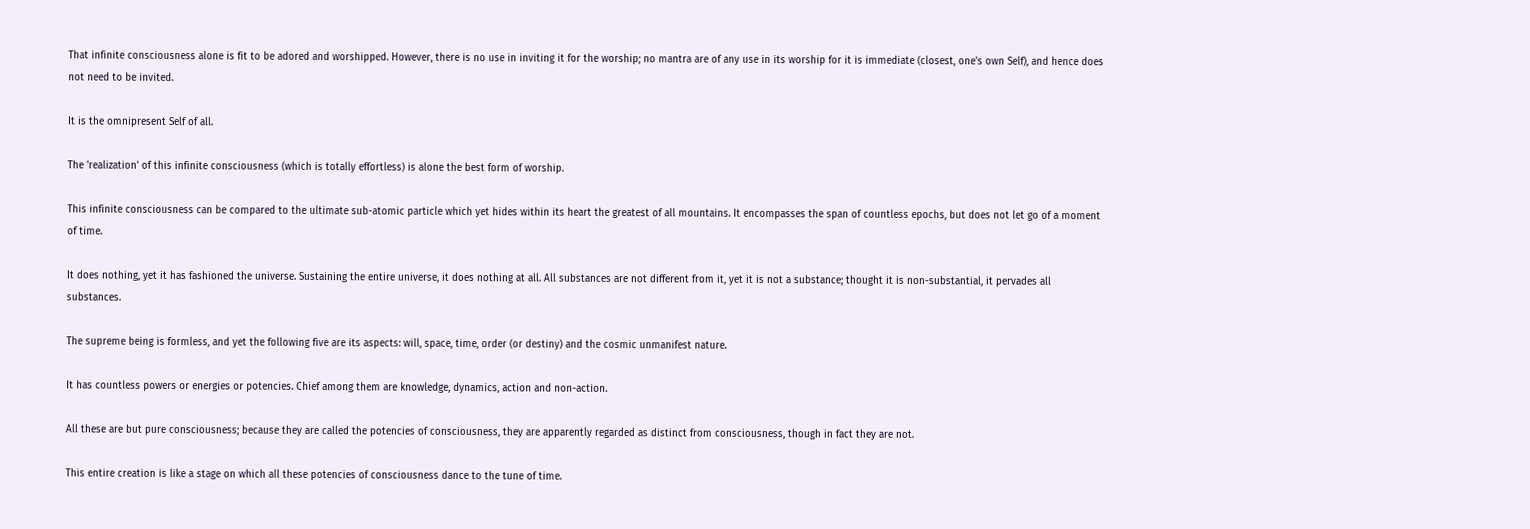That infinite consciousness alone is fit to be adored and worshipped. However, there is no use in inviting it for the worship; no mantra are of any use in its worship for it is immediate (closest, one's own Self), and hence does not need to be invited.

It is the omnipresent Self of all.

The 'realization' of this infinite consciousness (which is totally effortless) is alone the best form of worship.

This infinite consciousness can be compared to the ultimate sub-atomic particle which yet hides within its heart the greatest of all mountains. It encompasses the span of countless epochs, but does not let go of a moment of time.

It does nothing, yet it has fashioned the universe. Sustaining the entire universe, it does nothing at all. All substances are not different from it, yet it is not a substance; thought it is non-substantial, it pervades all substances.

The supreme being is formless, and yet the following five are its aspects: will, space, time, order (or destiny) and the cosmic unmanifest nature.

It has countless powers or energies or potencies. Chief among them are knowledge, dynamics, action and non-action.

All these are but pure consciousness; because they are called the potencies of consciousness, they are apparently regarded as distinct from consciousness, though in fact they are not.

This entire creation is like a stage on which all these potencies of consciousness dance to the tune of time.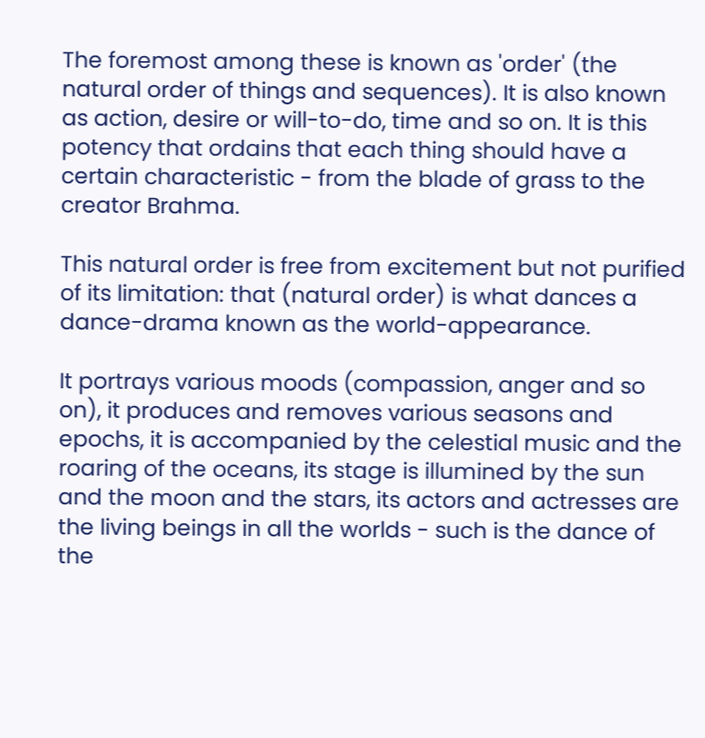The foremost among these is known as 'order' (the natural order of things and sequences). It is also known as action, desire or will-to-do, time and so on. It is this potency that ordains that each thing should have a certain characteristic - from the blade of grass to the creator Brahma.

This natural order is free from excitement but not purified of its limitation: that (natural order) is what dances a dance-drama known as the world-appearance.

It portrays various moods (compassion, anger and so on), it produces and removes various seasons and epochs, it is accompanied by the celestial music and the roaring of the oceans, its stage is illumined by the sun and the moon and the stars, its actors and actresses are the living beings in all the worlds - such is the dance of the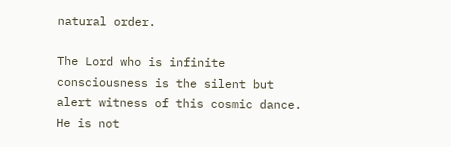natural order.

The Lord who is infinite consciousness is the silent but alert witness of this cosmic dance. He is not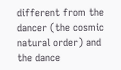different from the dancer (the cosmic natural order) and the dance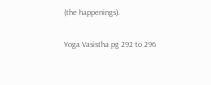(the happenings).

Yoga Vasistha pg 292 to 296